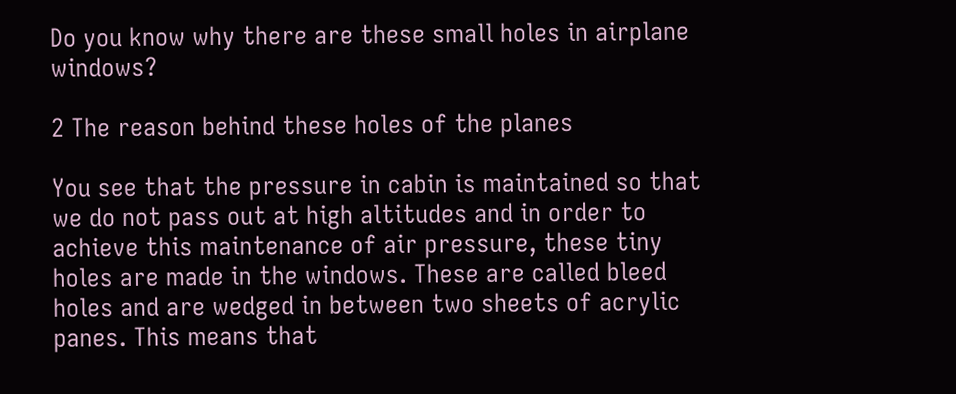Do you know why there are these small holes in airplane windows?

2 The reason behind these holes of the planes

You see that the pressure in cabin is maintained so that we do not pass out at high altitudes and in order to achieve this maintenance of air pressure, these tiny holes are made in the windows. These are called bleed holes and are wedged in between two sheets of acrylic panes. This means that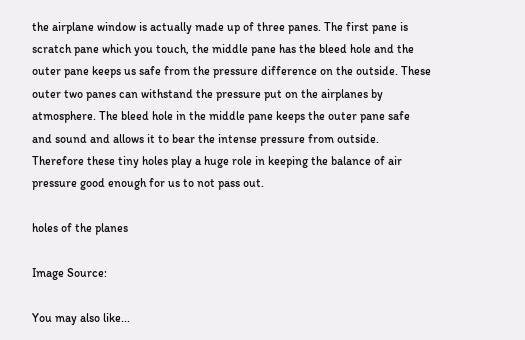the airplane window is actually made up of three panes. The first pane is scratch pane which you touch, the middle pane has the bleed hole and the outer pane keeps us safe from the pressure difference on the outside. These outer two panes can withstand the pressure put on the airplanes by atmosphere. The bleed hole in the middle pane keeps the outer pane safe and sound and allows it to bear the intense pressure from outside. Therefore these tiny holes play a huge role in keeping the balance of air pressure good enough for us to not pass out.

holes of the planes

Image Source:

You may also like...